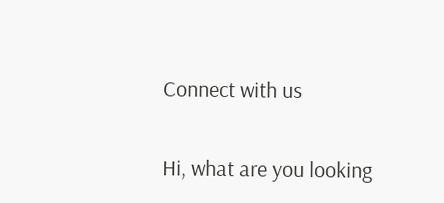Connect with us

Hi, what are you looking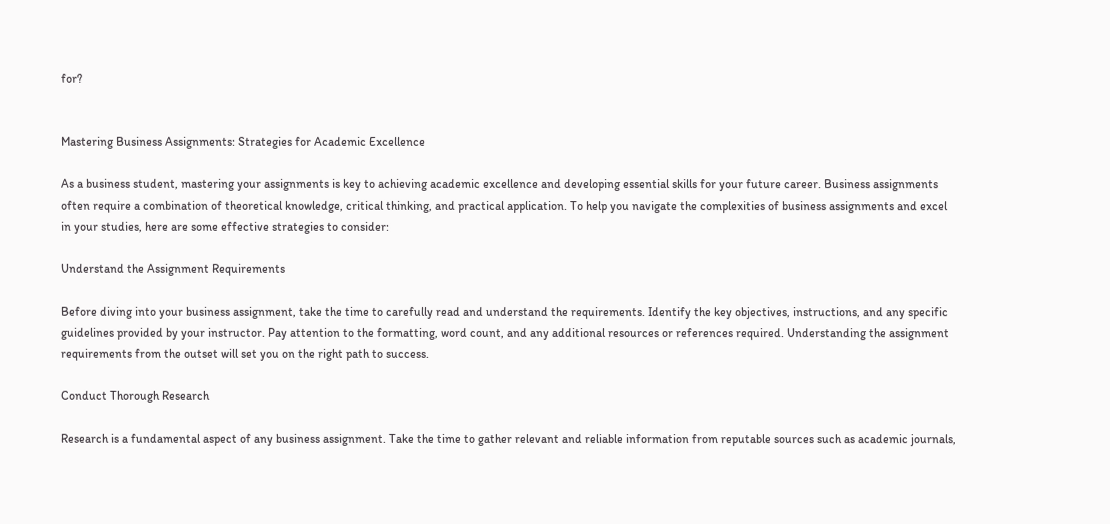for?


Mastering Business Assignments: Strategies for Academic Excellence

As a business student, mastering your assignments is key to achieving academic excellence and developing essential skills for your future career. Business assignments often require a combination of theoretical knowledge, critical thinking, and practical application. To help you navigate the complexities of business assignments and excel in your studies, here are some effective strategies to consider:

Understand the Assignment Requirements

Before diving into your business assignment, take the time to carefully read and understand the requirements. Identify the key objectives, instructions, and any specific guidelines provided by your instructor. Pay attention to the formatting, word count, and any additional resources or references required. Understanding the assignment requirements from the outset will set you on the right path to success.

Conduct Thorough Research

Research is a fundamental aspect of any business assignment. Take the time to gather relevant and reliable information from reputable sources such as academic journals,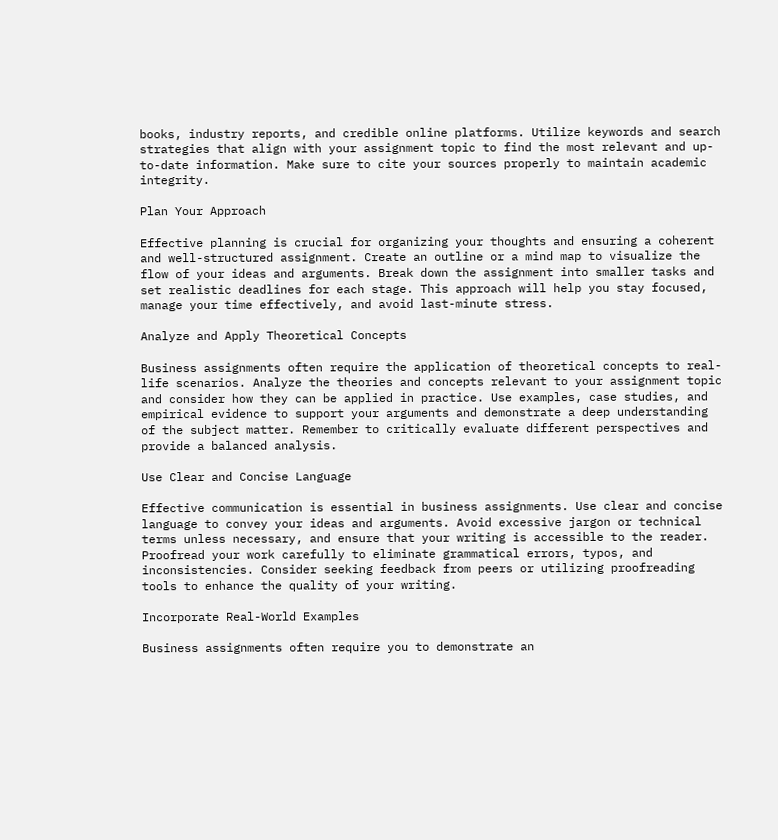books, industry reports, and credible online platforms. Utilize keywords and search strategies that align with your assignment topic to find the most relevant and up-to-date information. Make sure to cite your sources properly to maintain academic integrity.

Plan Your Approach

Effective planning is crucial for organizing your thoughts and ensuring a coherent and well-structured assignment. Create an outline or a mind map to visualize the flow of your ideas and arguments. Break down the assignment into smaller tasks and set realistic deadlines for each stage. This approach will help you stay focused, manage your time effectively, and avoid last-minute stress.

Analyze and Apply Theoretical Concepts

Business assignments often require the application of theoretical concepts to real-life scenarios. Analyze the theories and concepts relevant to your assignment topic and consider how they can be applied in practice. Use examples, case studies, and empirical evidence to support your arguments and demonstrate a deep understanding of the subject matter. Remember to critically evaluate different perspectives and provide a balanced analysis.

Use Clear and Concise Language

Effective communication is essential in business assignments. Use clear and concise language to convey your ideas and arguments. Avoid excessive jargon or technical terms unless necessary, and ensure that your writing is accessible to the reader. Proofread your work carefully to eliminate grammatical errors, typos, and inconsistencies. Consider seeking feedback from peers or utilizing proofreading tools to enhance the quality of your writing.

Incorporate Real-World Examples

Business assignments often require you to demonstrate an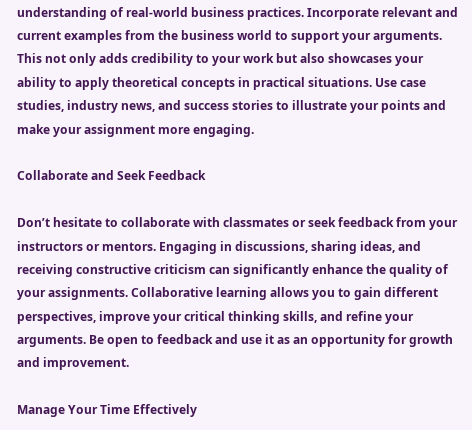understanding of real-world business practices. Incorporate relevant and current examples from the business world to support your arguments. This not only adds credibility to your work but also showcases your ability to apply theoretical concepts in practical situations. Use case studies, industry news, and success stories to illustrate your points and make your assignment more engaging.

Collaborate and Seek Feedback

Don’t hesitate to collaborate with classmates or seek feedback from your instructors or mentors. Engaging in discussions, sharing ideas, and receiving constructive criticism can significantly enhance the quality of your assignments. Collaborative learning allows you to gain different perspectives, improve your critical thinking skills, and refine your arguments. Be open to feedback and use it as an opportunity for growth and improvement.

Manage Your Time Effectively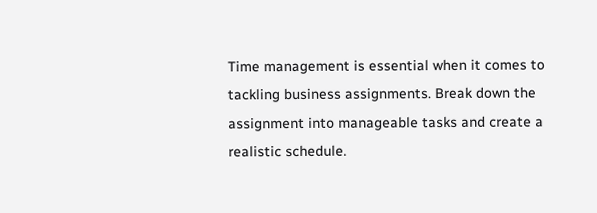Time management is essential when it comes to tackling business assignments. Break down the assignment into manageable tasks and create a realistic schedule.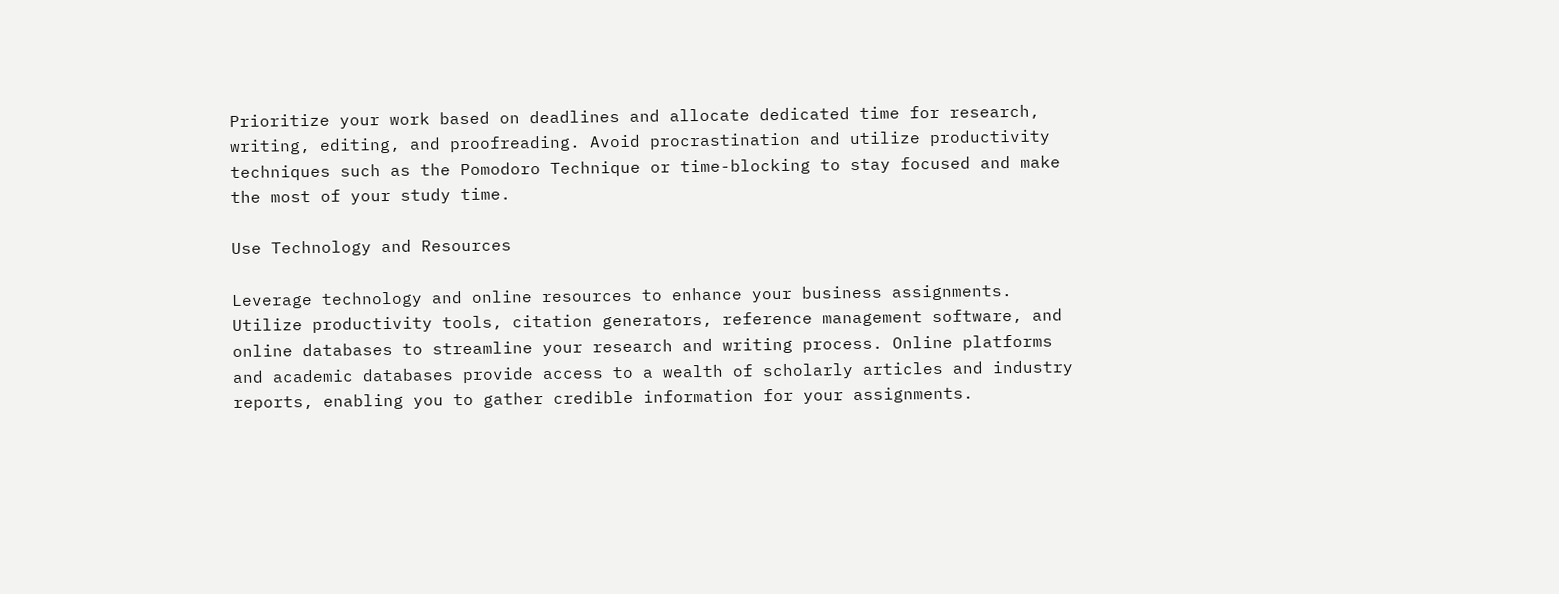Prioritize your work based on deadlines and allocate dedicated time for research, writing, editing, and proofreading. Avoid procrastination and utilize productivity techniques such as the Pomodoro Technique or time-blocking to stay focused and make the most of your study time.

Use Technology and Resources

Leverage technology and online resources to enhance your business assignments. Utilize productivity tools, citation generators, reference management software, and online databases to streamline your research and writing process. Online platforms and academic databases provide access to a wealth of scholarly articles and industry reports, enabling you to gather credible information for your assignments.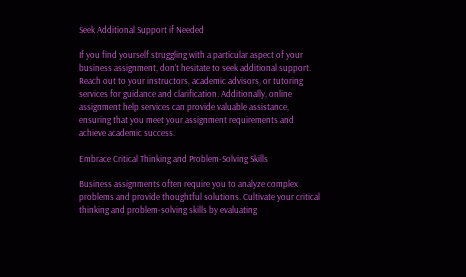Seek Additional Support if Needed

If you find yourself struggling with a particular aspect of your business assignment, don’t hesitate to seek additional support. Reach out to your instructors, academic advisors, or tutoring services for guidance and clarification. Additionally, online assignment help services can provide valuable assistance, ensuring that you meet your assignment requirements and achieve academic success.

Embrace Critical Thinking and Problem-Solving Skills

Business assignments often require you to analyze complex problems and provide thoughtful solutions. Cultivate your critical thinking and problem-solving skills by evaluating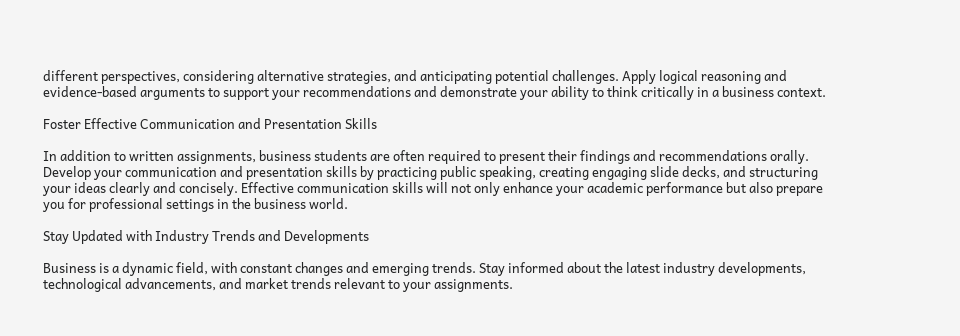different perspectives, considering alternative strategies, and anticipating potential challenges. Apply logical reasoning and evidence-based arguments to support your recommendations and demonstrate your ability to think critically in a business context.

Foster Effective Communication and Presentation Skills

In addition to written assignments, business students are often required to present their findings and recommendations orally. Develop your communication and presentation skills by practicing public speaking, creating engaging slide decks, and structuring your ideas clearly and concisely. Effective communication skills will not only enhance your academic performance but also prepare you for professional settings in the business world.

Stay Updated with Industry Trends and Developments

Business is a dynamic field, with constant changes and emerging trends. Stay informed about the latest industry developments, technological advancements, and market trends relevant to your assignments.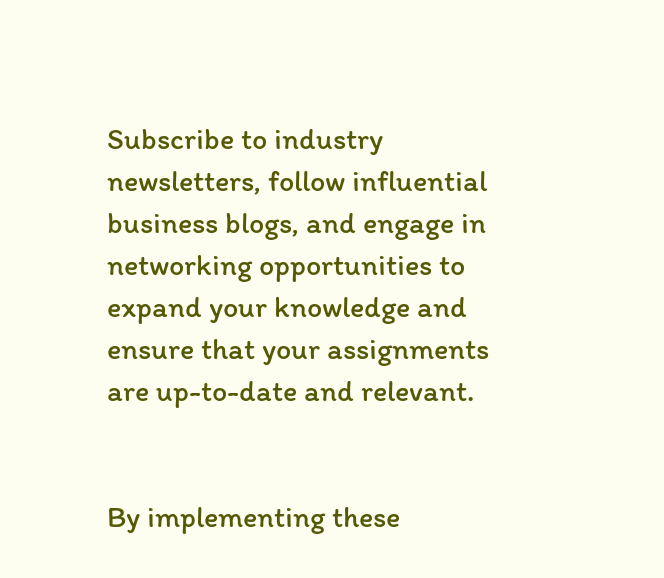Subscribe to industry newsletters, follow influential business blogs, and engage in networking opportunities to expand your knowledge and ensure that your assignments are up-to-date and relevant.


By implementing these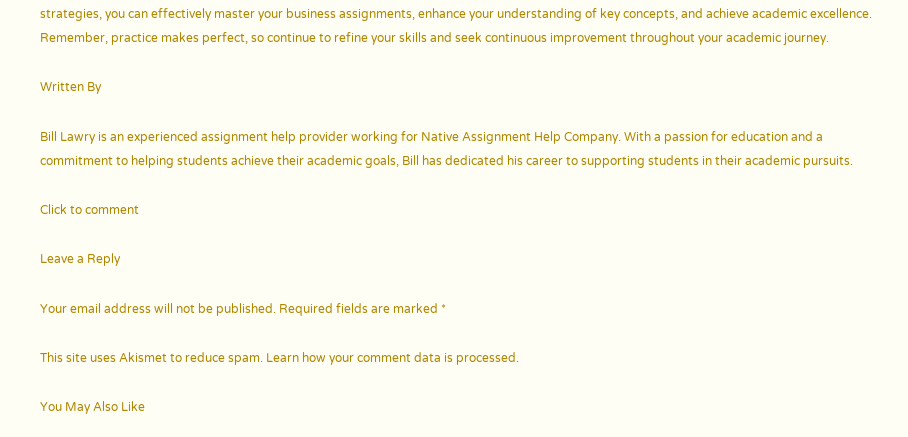strategies, you can effectively master your business assignments, enhance your understanding of key concepts, and achieve academic excellence. Remember, practice makes perfect, so continue to refine your skills and seek continuous improvement throughout your academic journey.

Written By

Bill Lawry is an experienced assignment help provider working for Native Assignment Help Company. With a passion for education and a commitment to helping students achieve their academic goals, Bill has dedicated his career to supporting students in their academic pursuits.

Click to comment

Leave a Reply

Your email address will not be published. Required fields are marked *

This site uses Akismet to reduce spam. Learn how your comment data is processed.

You May Also Like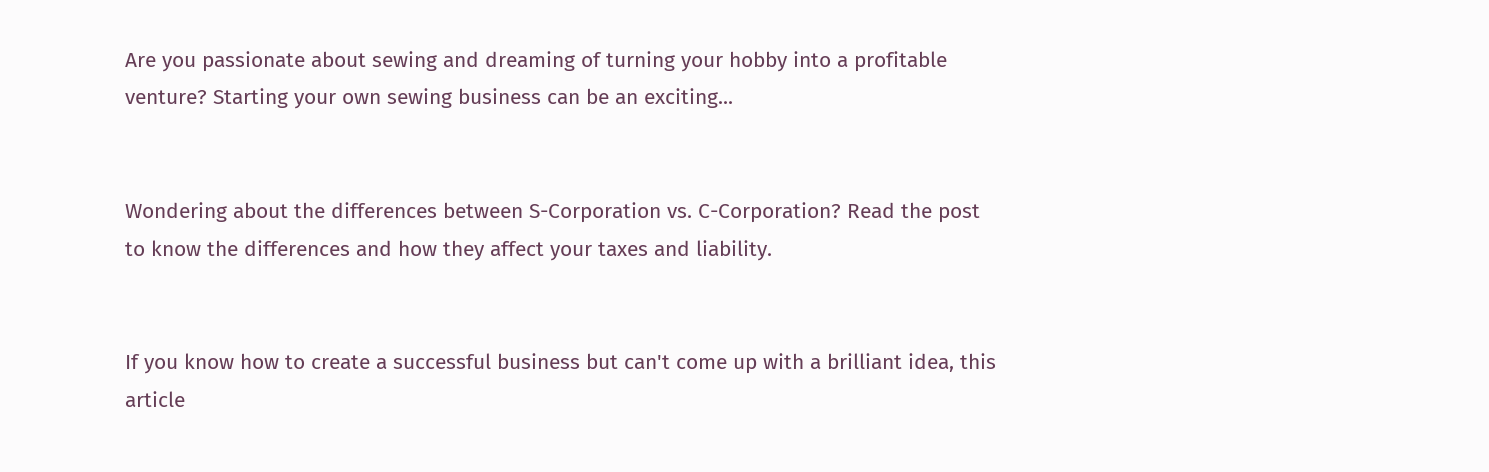Are you passionate about sewing and dreaming of turning your hobby into a profitable venture? Starting your own sewing business can be an exciting...


Wondering about the differences between S-Corporation vs. C-Corporation? Read the post to know the differences and how they affect your taxes and liability.


If you know how to create a successful business but can't come up with a brilliant idea, this article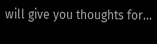will give you thoughts for...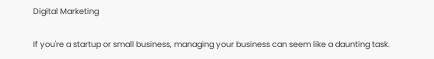Digital Marketing

If you're a startup or small business, managing your business can seem like a daunting task.